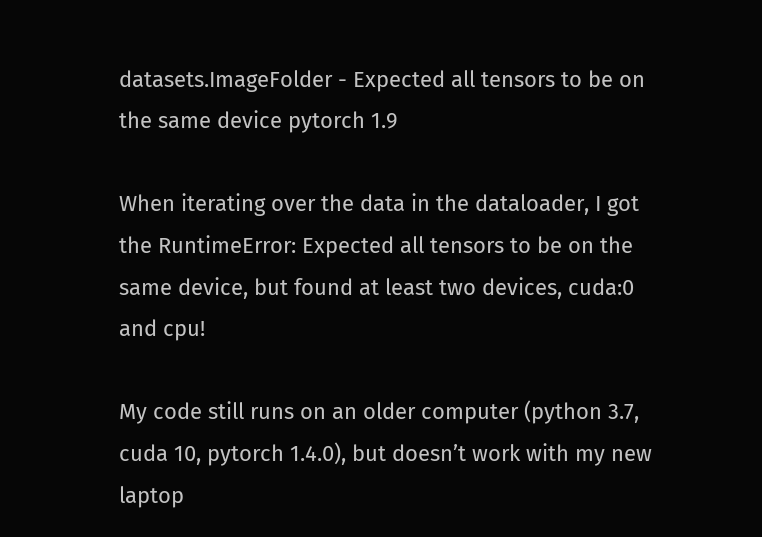datasets.ImageFolder - Expected all tensors to be on the same device pytorch 1.9

When iterating over the data in the dataloader, I got the RuntimeError: Expected all tensors to be on the same device, but found at least two devices, cuda:0 and cpu!

My code still runs on an older computer (python 3.7, cuda 10, pytorch 1.4.0), but doesn’t work with my new laptop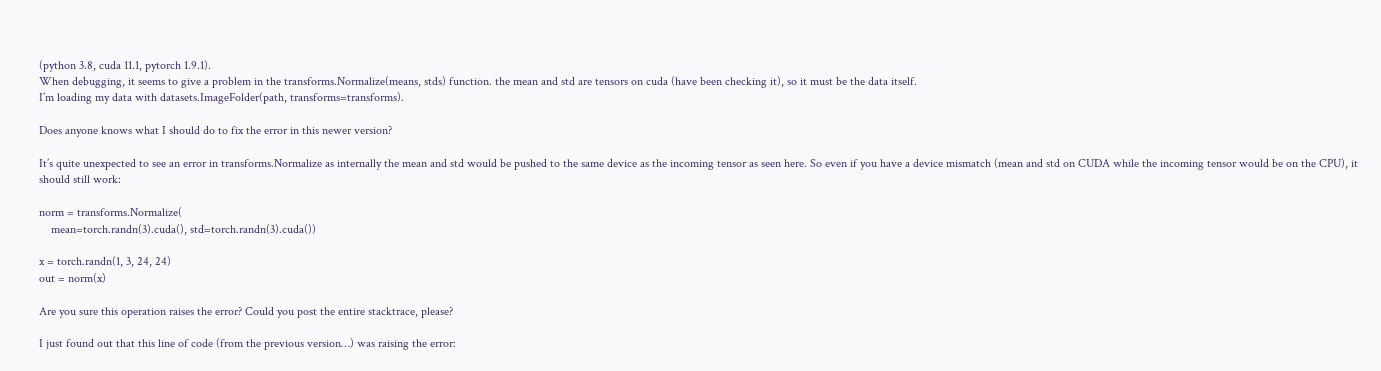(python 3.8, cuda 11.1, pytorch 1.9.1).
When debugging, it seems to give a problem in the transforms.Normalize(means, stds) function. the mean and std are tensors on cuda (have been checking it), so it must be the data itself.
I’m loading my data with datasets.ImageFolder(path, transforms=transforms).

Does anyone knows what I should do to fix the error in this newer version?

It’s quite unexpected to see an error in transforms.Normalize as internally the mean and std would be pushed to the same device as the incoming tensor as seen here. So even if you have a device mismatch (mean and std on CUDA while the incoming tensor would be on the CPU), it should still work:

norm = transforms.Normalize(
    mean=torch.randn(3).cuda(), std=torch.randn(3).cuda())

x = torch.randn(1, 3, 24, 24)
out = norm(x)

Are you sure this operation raises the error? Could you post the entire stacktrace, please?

I just found out that this line of code (from the previous version…) was raising the error: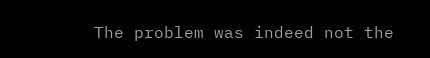The problem was indeed not the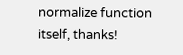normalize function itself, thanks!